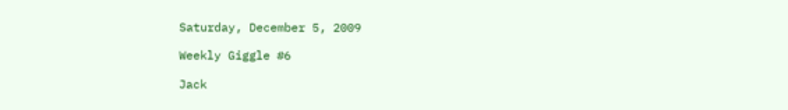Saturday, December 5, 2009

Weekly Giggle #6

Jack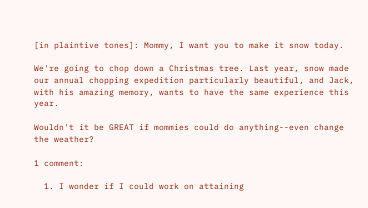[in plaintive tones]: Mommy, I want you to make it snow today.

We're going to chop down a Christmas tree. Last year, snow made our annual chopping expedition particularly beautiful, and Jack, with his amazing memory, wants to have the same experience this year.

Wouldn't it be GREAT if mommies could do anything--even change the weather?

1 comment:

  1. I wonder if I could work on attaining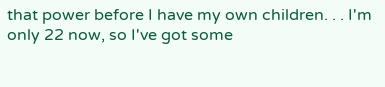that power before I have my own children. . . I'm only 22 now, so I've got some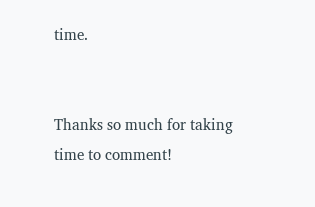time.


Thanks so much for taking time to comment!